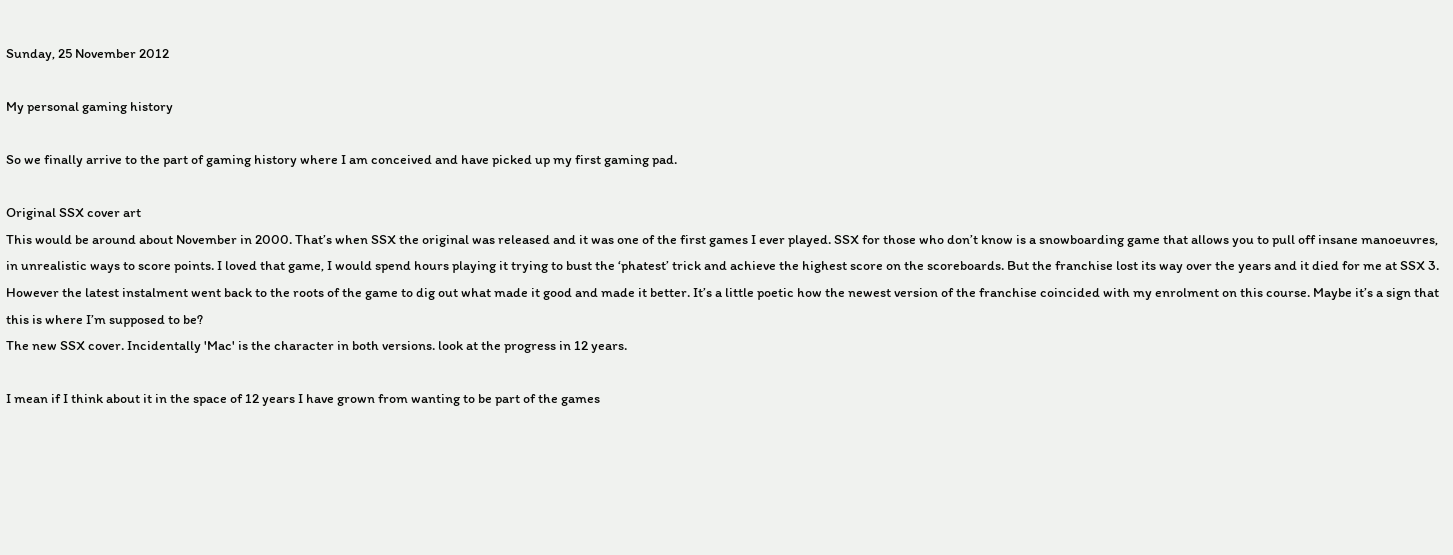Sunday, 25 November 2012

My personal gaming history

So we finally arrive to the part of gaming history where I am conceived and have picked up my first gaming pad.

Original SSX cover art
This would be around about November in 2000. That’s when SSX the original was released and it was one of the first games I ever played. SSX for those who don’t know is a snowboarding game that allows you to pull off insane manoeuvres, in unrealistic ways to score points. I loved that game, I would spend hours playing it trying to bust the ‘phatest’ trick and achieve the highest score on the scoreboards. But the franchise lost its way over the years and it died for me at SSX 3. However the latest instalment went back to the roots of the game to dig out what made it good and made it better. It’s a little poetic how the newest version of the franchise coincided with my enrolment on this course. Maybe it’s a sign that this is where I’m supposed to be?
The new SSX cover. Incidentally 'Mac' is the character in both versions. look at the progress in 12 years.

I mean if I think about it in the space of 12 years I have grown from wanting to be part of the games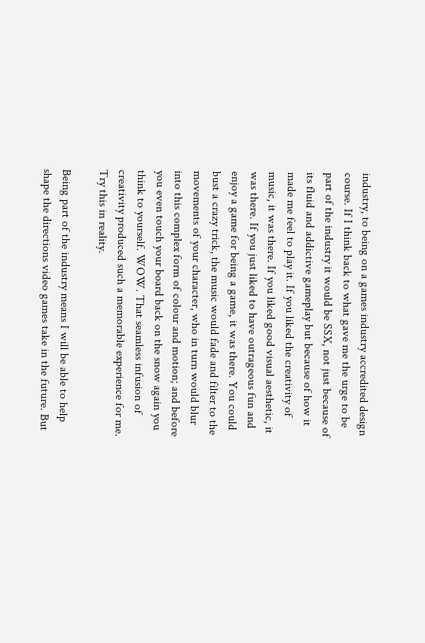industry, to being on a games industry accredited design course. If I think back to what gave me the urge to be part of the industry it would be SSX, not just because of its fluid and addictive gameplay but because of how it made me feel to play it. If you liked the creativity of music, it was there. If you liked good visual aesthetic, it was there. If you just liked to have outrageous fun and enjoy a game for being a game, it was there. You could bust a crazy trick, the music would fade and filter to the movements of your character, who in turn would blur into this complex form of colour and motion; and before you even touch your board back on the snow again you think to yourself. WOW. That seamless infusion of creativity produced such a memorable experience for me.
Try this in reality.

Being part of the industry means I will be able to help shape the directions video games take in the future. But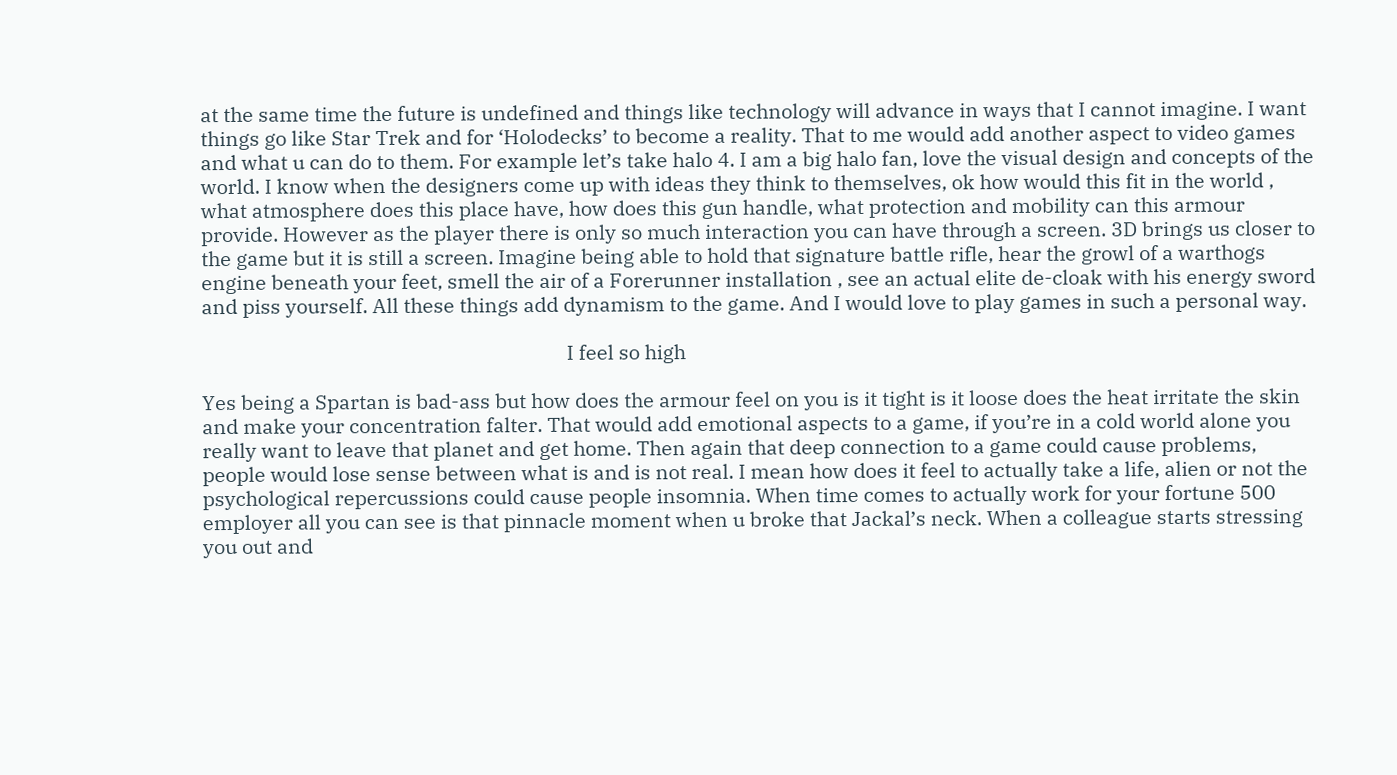at the same time the future is undefined and things like technology will advance in ways that I cannot imagine. I want things go like Star Trek and for ‘Holodecks’ to become a reality. That to me would add another aspect to video games and what u can do to them. For example let’s take halo 4. I am a big halo fan, love the visual design and concepts of the world. I know when the designers come up with ideas they think to themselves, ok how would this fit in the world , what atmosphere does this place have, how does this gun handle, what protection and mobility can this armour provide. However as the player there is only so much interaction you can have through a screen. 3D brings us closer to the game but it is still a screen. Imagine being able to hold that signature battle rifle, hear the growl of a warthogs engine beneath your feet, smell the air of a Forerunner installation , see an actual elite de-cloak with his energy sword and piss yourself. All these things add dynamism to the game. And I would love to play games in such a personal way.

                                                                         I feel so high

Yes being a Spartan is bad-ass but how does the armour feel on you is it tight is it loose does the heat irritate the skin and make your concentration falter. That would add emotional aspects to a game, if you’re in a cold world alone you really want to leave that planet and get home. Then again that deep connection to a game could cause problems, people would lose sense between what is and is not real. I mean how does it feel to actually take a life, alien or not the psychological repercussions could cause people insomnia. When time comes to actually work for your fortune 500 employer all you can see is that pinnacle moment when u broke that Jackal’s neck. When a colleague starts stressing you out and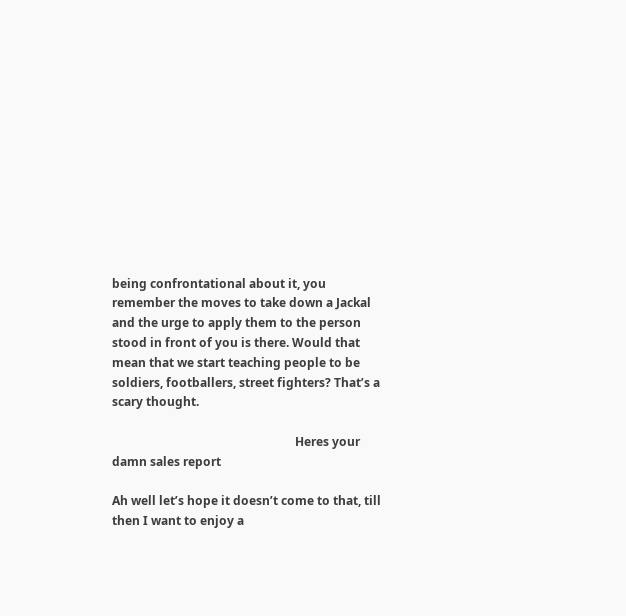being confrontational about it, you remember the moves to take down a Jackal and the urge to apply them to the person stood in front of you is there. Would that mean that we start teaching people to be soldiers, footballers, street fighters? That’s a scary thought.

                                                             Heres your damn sales report

Ah well let’s hope it doesn’t come to that, till then I want to enjoy a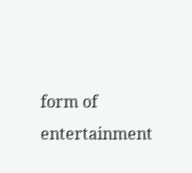form of entertainment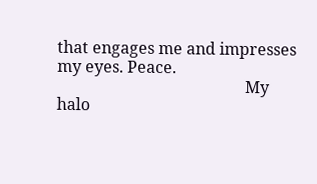that engages me and impresses my eyes. Peace.
                                               My halo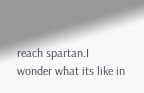reach spartan.I wonder what its like in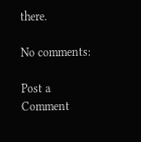there.

No comments:

Post a Comment